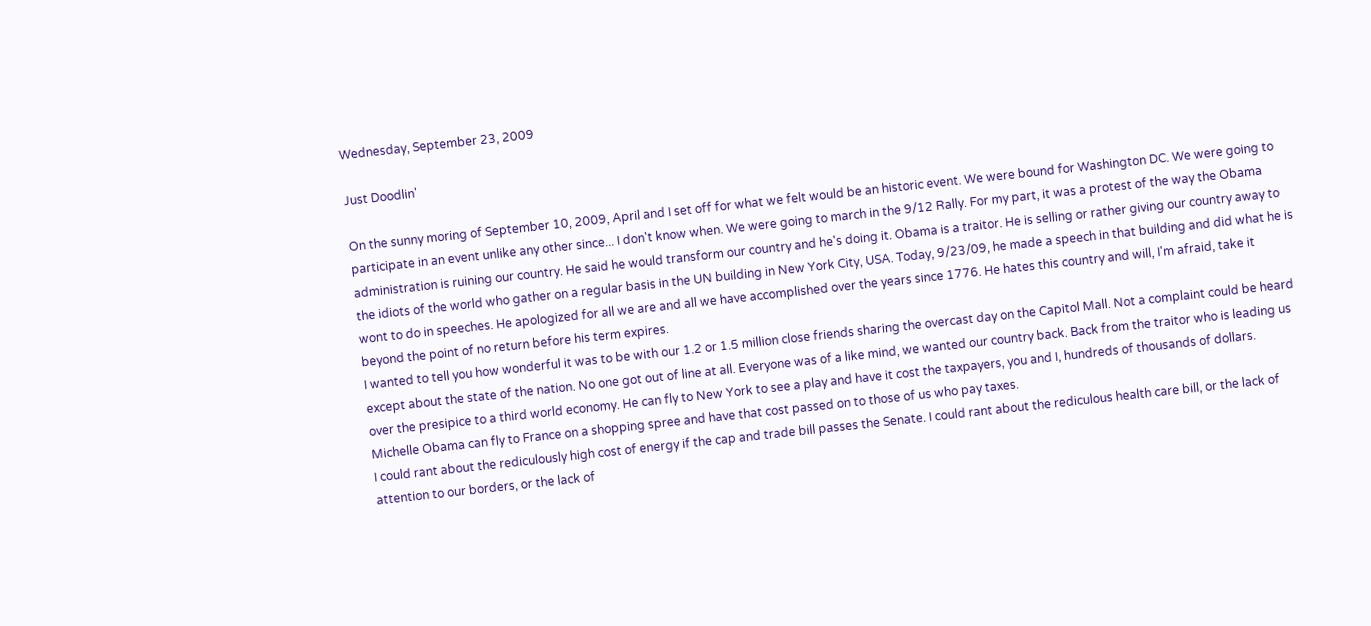Wednesday, September 23, 2009

Just Doodlin'

On the sunny moring of September 10, 2009, April and I set off for what we felt would be an historic event. We were bound for Washington DC. We were going to participate in an event unlike any other since... I don't know when. We were going to march in the 9/12 Rally. For my part, it was a protest of the way the Obama administration is ruining our country. He said he would transform our country and he's doing it. Obama is a traitor. He is selling or rather giving our country away to the idiots of the world who gather on a regular basis in the UN building in New York City, USA. Today, 9/23/09, he made a speech in that building and did what he is wont to do in speeches. He apologized for all we are and all we have accomplished over the years since 1776. He hates this country and will, I'm afraid, take it beyond the point of no return before his term expires.
I wanted to tell you how wonderful it was to be with our 1.2 or 1.5 million close friends sharing the overcast day on the Capitol Mall. Not a complaint could be heard except about the state of the nation. No one got out of line at all. Everyone was of a like mind, we wanted our country back. Back from the traitor who is leading us over the presipice to a third world economy. He can fly to New York to see a play and have it cost the taxpayers, you and I, hundreds of thousands of dollars. Michelle Obama can fly to France on a shopping spree and have that cost passed on to those of us who pay taxes.
I could rant about the rediculously high cost of energy if the cap and trade bill passes the Senate. I could rant about the rediculous health care bill, or the lack of attention to our borders, or the lack of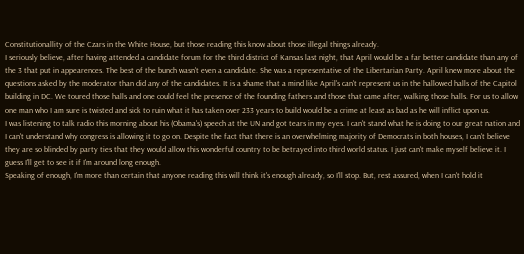Constitutionallity of the Czars in the White House, but those reading this know about those illegal things already.
I seriously believe, after having attended a candidate forum for the third district of Kansas last night, that April would be a far better candidate than any of the 3 that put in appearences. The best of the bunch wasn't even a candidate. She was a representative of the Libertarian Party. April knew more about the questions asked by the moderator than did any of the candidates. It is a shame that a mind like April's can't represent us in the hallowed halls of the Capitol building in DC. We toured those halls and one could feel the presence of the founding fathers and those that came after, walking those halls. For us to allow one man who I am sure is twisted and sick to ruin what it has taken over 233 years to build would be a crime at least as bad as he will inflict upon us.
I was listening to talk radio this morning about his (Obama's) speech at the UN and got tears in my eyes. I can't stand what he is doing to our great nation and I can't understand why congress is allowing it to go on. Despite the fact that there is an overwhelming majority of Democrats in both houses, I can't believe they are so blinded by party ties that they would allow this wonderful country to be betrayed into third world status. I just can't make myself believe it. I guess I'll get to see it if I'm around long enough.
Speaking of enough, I'm more than certain that anyone reading this will think it's enough already, so I'll stop. But, rest assured, when I can't hold it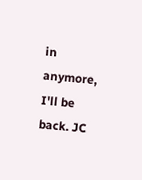in anymore, I'll be back. JC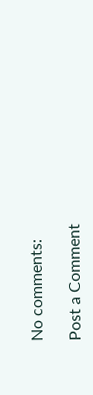No comments:

Post a Comment